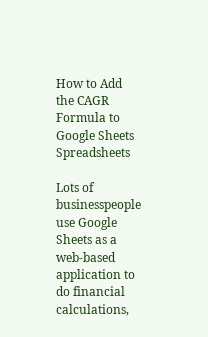How to Add the CAGR Formula to Google Sheets Spreadsheets

Lots of businesspeople use Google Sheets as a web-based application to do financial calculations,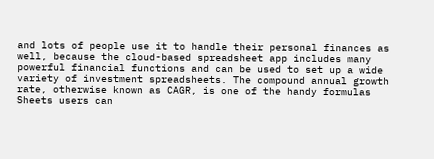and lots of people use it to handle their personal finances as well, because the cloud-based spreadsheet app includes many powerful financial functions and can be used to set up a wide variety of investment spreadsheets. The compound annual growth rate, otherwise known as CAGR, is one of the handy formulas Sheets users can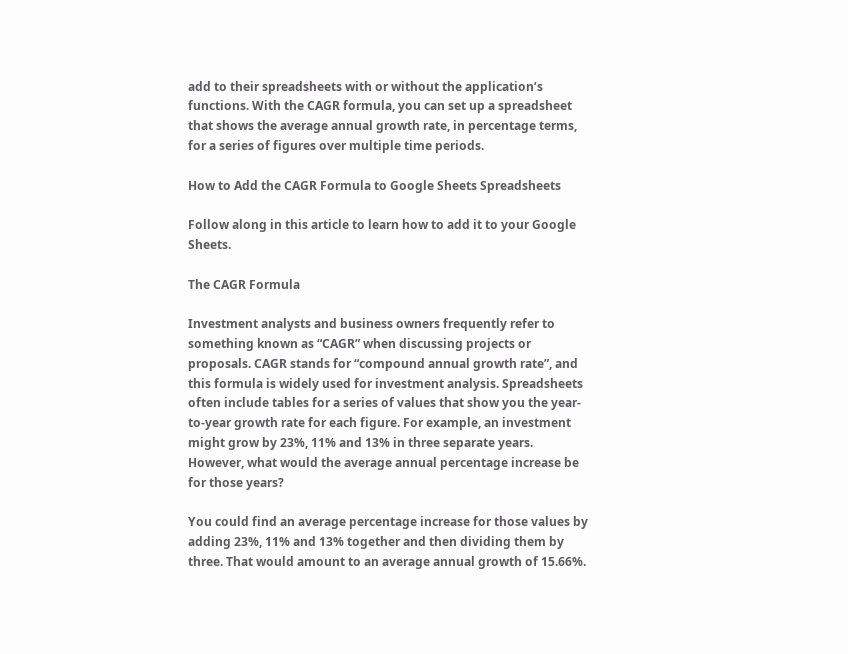add to their spreadsheets with or without the application’s functions. With the CAGR formula, you can set up a spreadsheet that shows the average annual growth rate, in percentage terms, for a series of figures over multiple time periods.

How to Add the CAGR Formula to Google Sheets Spreadsheets

Follow along in this article to learn how to add it to your Google Sheets.

The CAGR Formula

Investment analysts and business owners frequently refer to something known as “CAGR” when discussing projects or proposals. CAGR stands for “compound annual growth rate”, and this formula is widely used for investment analysis. Spreadsheets often include tables for a series of values that show you the year-to-year growth rate for each figure. For example, an investment might grow by 23%, 11% and 13% in three separate years. However, what would the average annual percentage increase be for those years?

You could find an average percentage increase for those values by adding 23%, 11% and 13% together and then dividing them by three. That would amount to an average annual growth of 15.66%.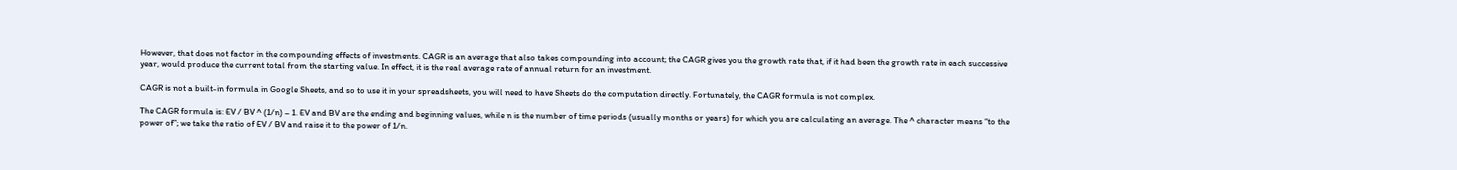However, that does not factor in the compounding effects of investments. CAGR is an average that also takes compounding into account; the CAGR gives you the growth rate that, if it had been the growth rate in each successive year, would produce the current total from the starting value. In effect, it is the real average rate of annual return for an investment.

CAGR is not a built-in formula in Google Sheets, and so to use it in your spreadsheets, you will need to have Sheets do the computation directly. Fortunately, the CAGR formula is not complex.

The CAGR formula is: EV / BV ^ (1/n) – 1. EV and BV are the ending and beginning values, while n is the number of time periods (usually months or years) for which you are calculating an average. The ^ character means “to the power of”; we take the ratio of EV / BV and raise it to the power of 1/n.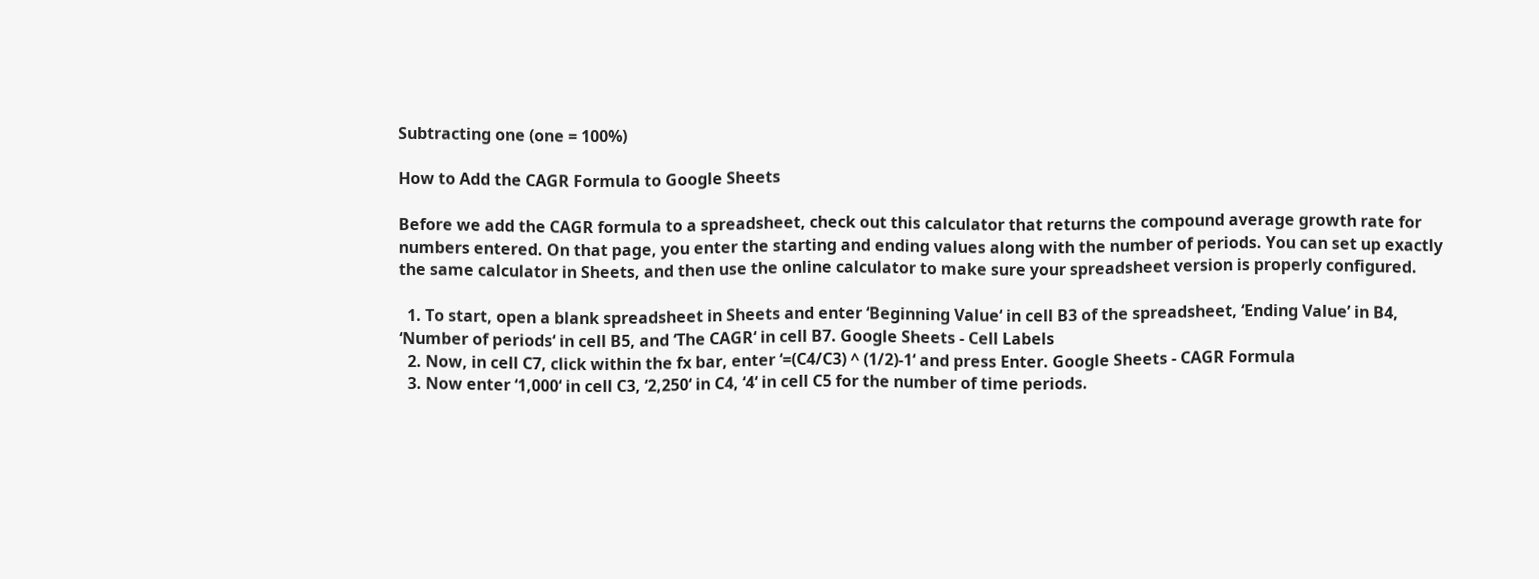Subtracting one (one = 100%)

How to Add the CAGR Formula to Google Sheets

Before we add the CAGR formula to a spreadsheet, check out this calculator that returns the compound average growth rate for numbers entered. On that page, you enter the starting and ending values along with the number of periods. You can set up exactly the same calculator in Sheets, and then use the online calculator to make sure your spreadsheet version is properly configured.

  1. To start, open a blank spreadsheet in Sheets and enter ‘Beginning Value‘ in cell B3 of the spreadsheet, ‘Ending Value’ in B4, ‘Number of periods‘ in cell B5, and ‘The CAGR‘ in cell B7. Google Sheets - Cell Labels
  2. Now, in cell C7, click within the fx bar, enter ‘=(C4/C3) ^ (1/2)-1‘ and press Enter. Google Sheets - CAGR Formula
  3. Now enter ‘1,000‘ in cell C3, ‘2,250‘ in C4, ‘4‘ in cell C5 for the number of time periods.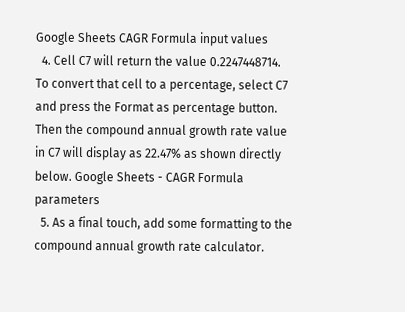Google Sheets CAGR Formula input values
  4. Cell C7 will return the value 0.2247448714. To convert that cell to a percentage, select C7 and press the Format as percentage button. Then the compound annual growth rate value in C7 will display as 22.47% as shown directly below. Google Sheets - CAGR Formula parameters
  5. As a final touch, add some formatting to the compound annual growth rate calculator.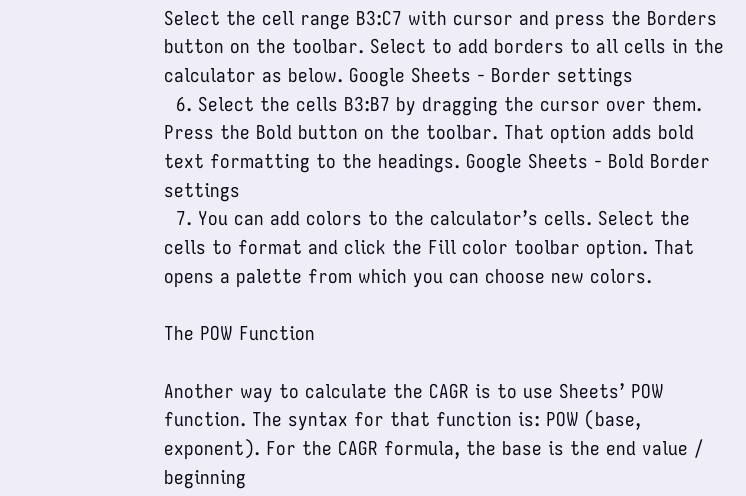Select the cell range B3:C7 with cursor and press the Borders button on the toolbar. Select to add borders to all cells in the calculator as below. Google Sheets - Border settings
  6. Select the cells B3:B7 by dragging the cursor over them. Press the Bold button on the toolbar. That option adds bold text formatting to the headings. Google Sheets - Bold Border settings
  7. You can add colors to the calculator’s cells. Select the cells to format and click the Fill color toolbar option. That opens a palette from which you can choose new colors.

The POW Function

Another way to calculate the CAGR is to use Sheets’ POW function. The syntax for that function is: POW (base, exponent). For the CAGR formula, the base is the end value / beginning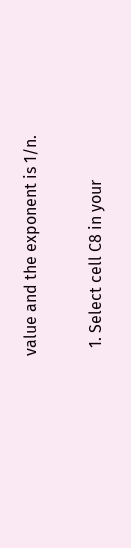value and the exponent is 1/n.

  1. Select cell C8 in your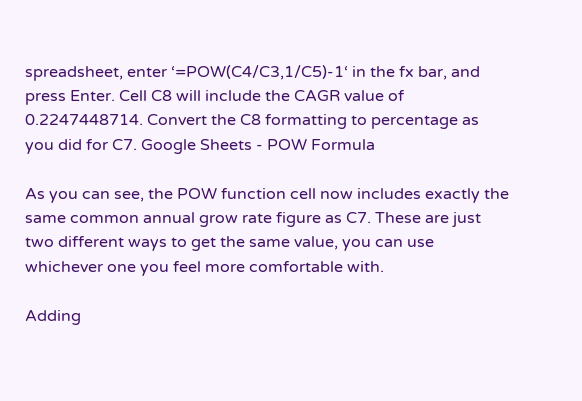spreadsheet, enter ‘=POW(C4/C3,1/C5)-1‘ in the fx bar, and press Enter. Cell C8 will include the CAGR value of 0.2247448714. Convert the C8 formatting to percentage as you did for C7. Google Sheets - POW Formula

As you can see, the POW function cell now includes exactly the same common annual grow rate figure as C7. These are just two different ways to get the same value, you can use whichever one you feel more comfortable with.

Adding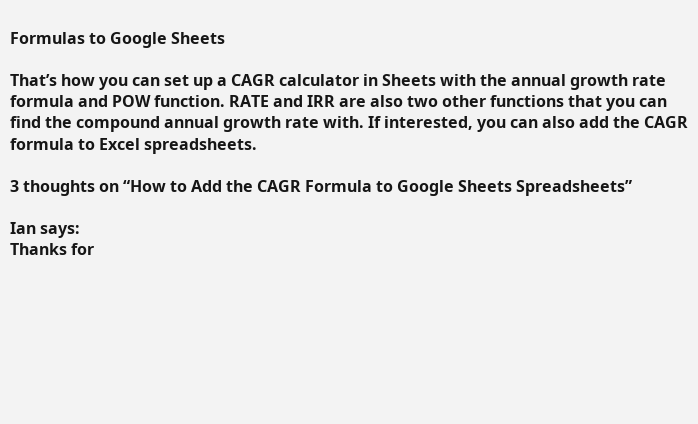Formulas to Google Sheets

That’s how you can set up a CAGR calculator in Sheets with the annual growth rate formula and POW function. RATE and IRR are also two other functions that you can find the compound annual growth rate with. If interested, you can also add the CAGR formula to Excel spreadsheets.

3 thoughts on “How to Add the CAGR Formula to Google Sheets Spreadsheets”

Ian says:
Thanks for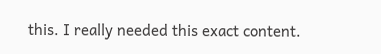this. I really needed this exact content.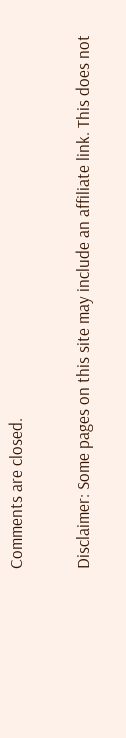Comments are closed.

Disclaimer: Some pages on this site may include an affiliate link. This does not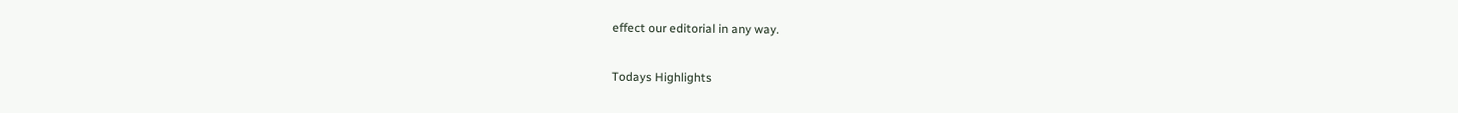effect our editorial in any way.

Todays Highlights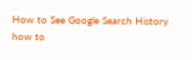How to See Google Search History
how to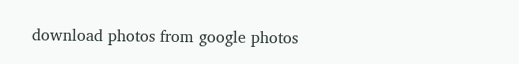download photos from google photos